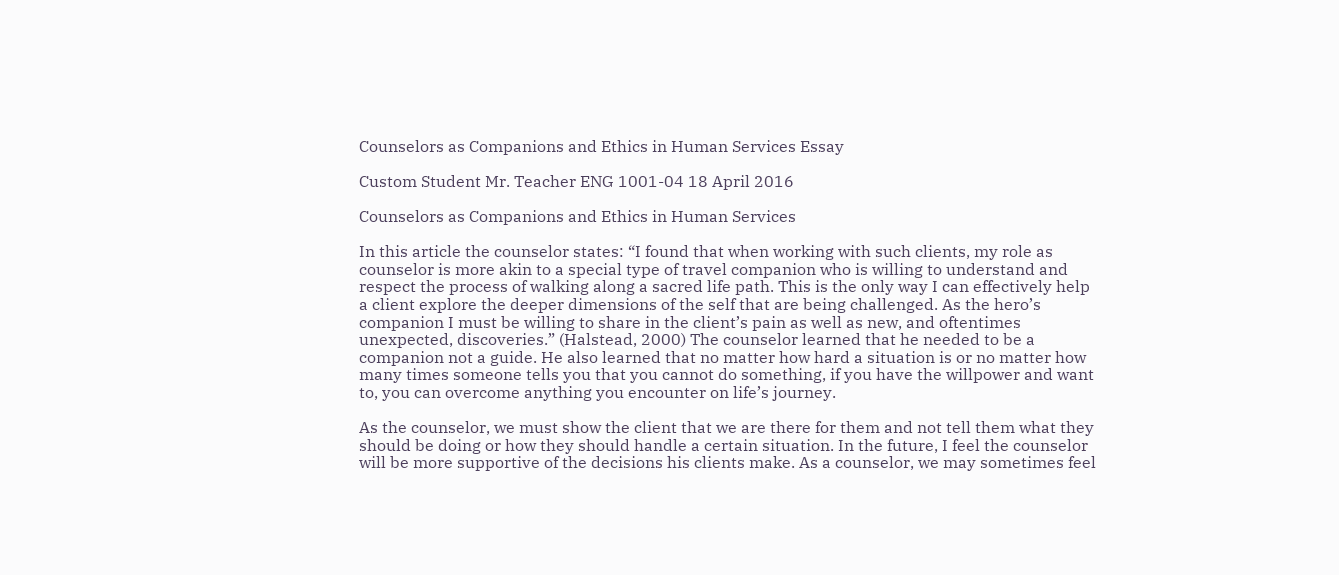Counselors as Companions and Ethics in Human Services Essay

Custom Student Mr. Teacher ENG 1001-04 18 April 2016

Counselors as Companions and Ethics in Human Services

In this article the counselor states: “I found that when working with such clients, my role as counselor is more akin to a special type of travel companion who is willing to understand and respect the process of walking along a sacred life path. This is the only way I can effectively help a client explore the deeper dimensions of the self that are being challenged. As the hero’s companion I must be willing to share in the client’s pain as well as new, and oftentimes unexpected, discoveries.” (Halstead, 2000) The counselor learned that he needed to be a companion not a guide. He also learned that no matter how hard a situation is or no matter how many times someone tells you that you cannot do something, if you have the willpower and want to, you can overcome anything you encounter on life’s journey.

As the counselor, we must show the client that we are there for them and not tell them what they should be doing or how they should handle a certain situation. In the future, I feel the counselor will be more supportive of the decisions his clients make. As a counselor, we may sometimes feel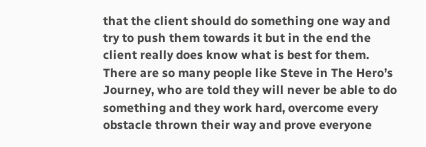that the client should do something one way and try to push them towards it but in the end the client really does know what is best for them. There are so many people like Steve in The Hero’s Journey, who are told they will never be able to do something and they work hard, overcome every obstacle thrown their way and prove everyone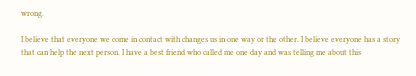wrong.

I believe that everyone we come in contact with changes us in one way or the other. I believe everyone has a story that can help the next person. I have a best friend who called me one day and was telling me about this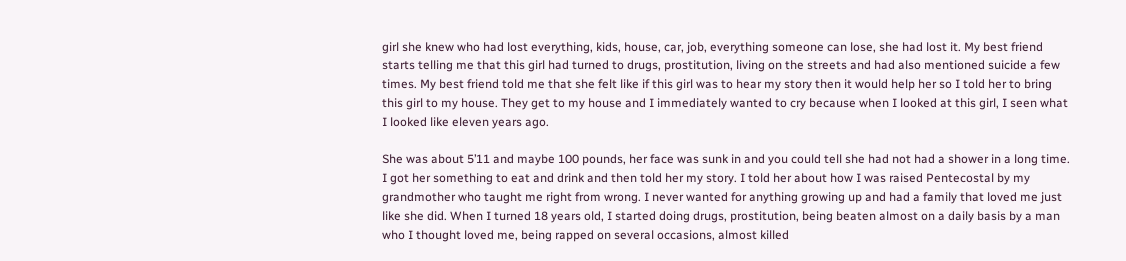girl she knew who had lost everything, kids, house, car, job, everything someone can lose, she had lost it. My best friend starts telling me that this girl had turned to drugs, prostitution, living on the streets and had also mentioned suicide a few times. My best friend told me that she felt like if this girl was to hear my story then it would help her so I told her to bring this girl to my house. They get to my house and I immediately wanted to cry because when I looked at this girl, I seen what I looked like eleven years ago.

She was about 5’11 and maybe 100 pounds, her face was sunk in and you could tell she had not had a shower in a long time. I got her something to eat and drink and then told her my story. I told her about how I was raised Pentecostal by my grandmother who taught me right from wrong. I never wanted for anything growing up and had a family that loved me just like she did. When I turned 18 years old, I started doing drugs, prostitution, being beaten almost on a daily basis by a man who I thought loved me, being rapped on several occasions, almost killed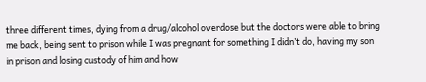three different times, dying from a drug/alcohol overdose but the doctors were able to bring me back, being sent to prison while I was pregnant for something I didn’t do, having my son in prison and losing custody of him and how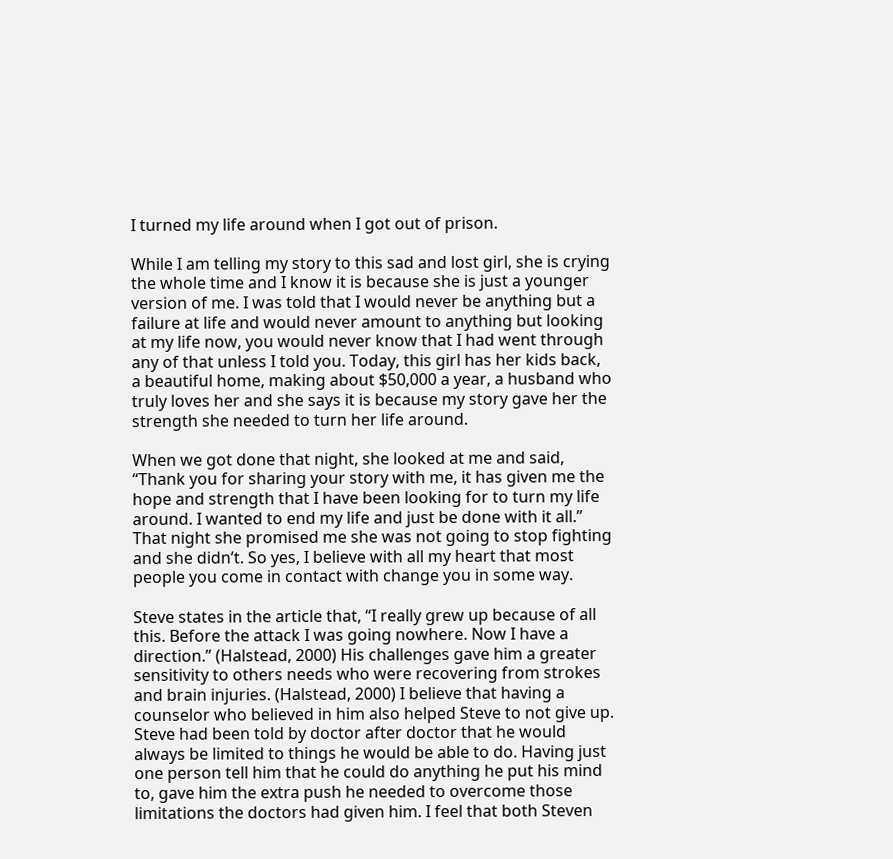I turned my life around when I got out of prison.

While I am telling my story to this sad and lost girl, she is crying the whole time and I know it is because she is just a younger version of me. I was told that I would never be anything but a failure at life and would never amount to anything but looking at my life now, you would never know that I had went through any of that unless I told you. Today, this girl has her kids back, a beautiful home, making about $50,000 a year, a husband who truly loves her and she says it is because my story gave her the strength she needed to turn her life around.

When we got done that night, she looked at me and said, “Thank you for sharing your story with me, it has given me the hope and strength that I have been looking for to turn my life around. I wanted to end my life and just be done with it all.” That night she promised me she was not going to stop fighting and she didn’t. So yes, I believe with all my heart that most people you come in contact with change you in some way.

Steve states in the article that, “I really grew up because of all this. Before the attack I was going nowhere. Now I have a direction.” (Halstead, 2000) His challenges gave him a greater sensitivity to others needs who were recovering from strokes and brain injuries. (Halstead, 2000) I believe that having a counselor who believed in him also helped Steve to not give up. Steve had been told by doctor after doctor that he would always be limited to things he would be able to do. Having just one person tell him that he could do anything he put his mind to, gave him the extra push he needed to overcome those limitations the doctors had given him. I feel that both Steven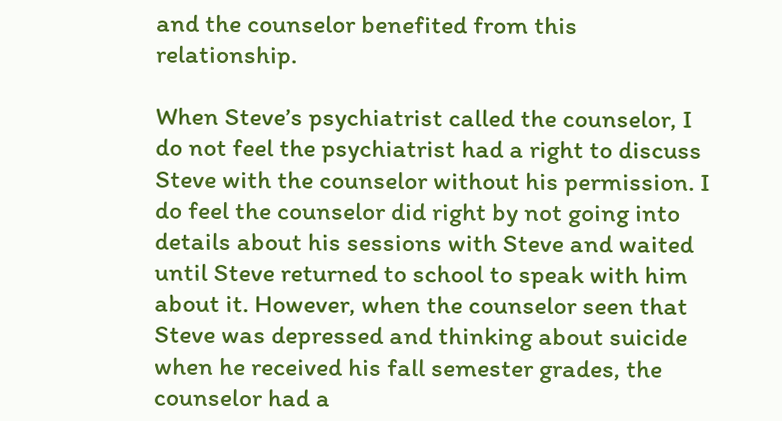and the counselor benefited from this relationship.

When Steve’s psychiatrist called the counselor, I do not feel the psychiatrist had a right to discuss Steve with the counselor without his permission. I do feel the counselor did right by not going into details about his sessions with Steve and waited until Steve returned to school to speak with him about it. However, when the counselor seen that Steve was depressed and thinking about suicide when he received his fall semester grades, the counselor had a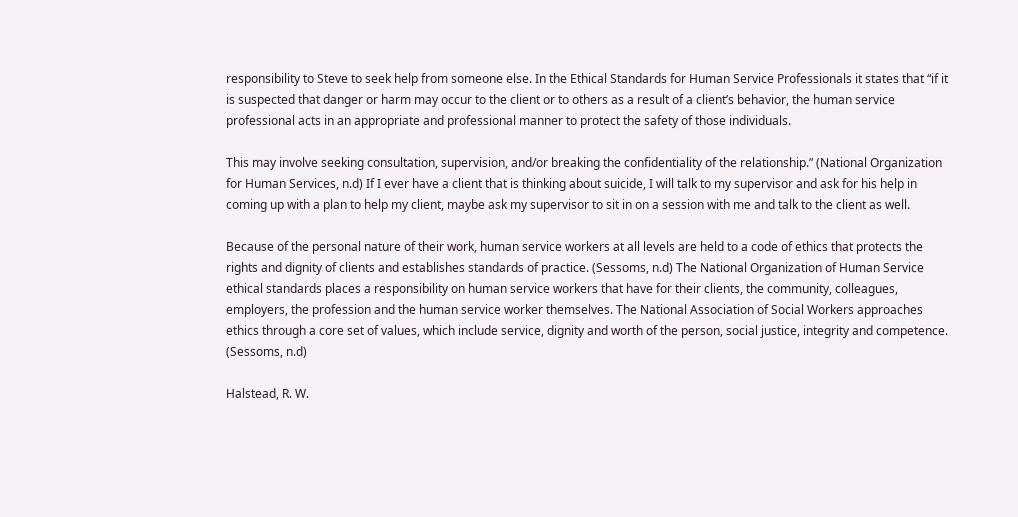responsibility to Steve to seek help from someone else. In the Ethical Standards for Human Service Professionals it states that “if it is suspected that danger or harm may occur to the client or to others as a result of a client’s behavior, the human service professional acts in an appropriate and professional manner to protect the safety of those individuals.

This may involve seeking consultation, supervision, and/or breaking the confidentiality of the relationship.” (National Organization for Human Services, n.d) If I ever have a client that is thinking about suicide, I will talk to my supervisor and ask for his help in coming up with a plan to help my client, maybe ask my supervisor to sit in on a session with me and talk to the client as well.

Because of the personal nature of their work, human service workers at all levels are held to a code of ethics that protects the rights and dignity of clients and establishes standards of practice. (Sessoms, n.d) The National Organization of Human Service ethical standards places a responsibility on human service workers that have for their clients, the community, colleagues, employers, the profession and the human service worker themselves. The National Association of Social Workers approaches ethics through a core set of values, which include service, dignity and worth of the person, social justice, integrity and competence. (Sessoms, n.d)

Halstead, R. W.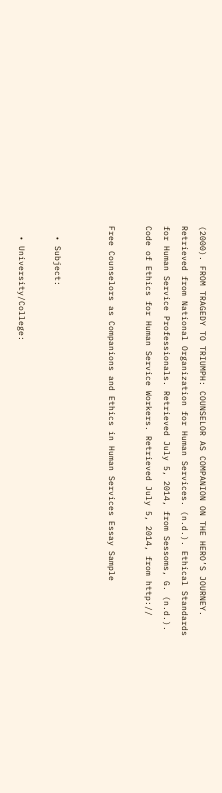(2000). FROM TRAGEDY TO TRIUMPH: COUNSELOR AS COMPANION ON THE HERO’S JOURNEY. Retrieved from National Organization for Human Services. (n.d.). Ethical Standards for Human Service Professionals. Retrieved July 5, 2014, from Sessoms, G. (n.d.). Code of Ethics for Human Service Workers. Retrieved July 5, 2014, from http://

Free Counselors as Companions and Ethics in Human Services Essay Sample


  • Subject:

  • University/College: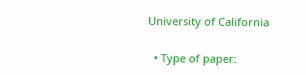University of California

  • Type of paper: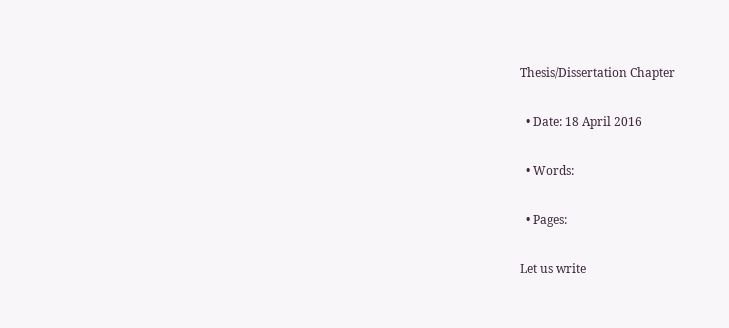Thesis/Dissertation Chapter

  • Date: 18 April 2016

  • Words:

  • Pages:

Let us write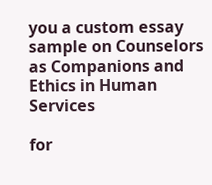you a custom essay sample on Counselors as Companions and Ethics in Human Services

for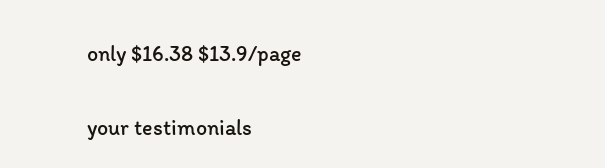only $16.38 $13.9/page

your testimonials